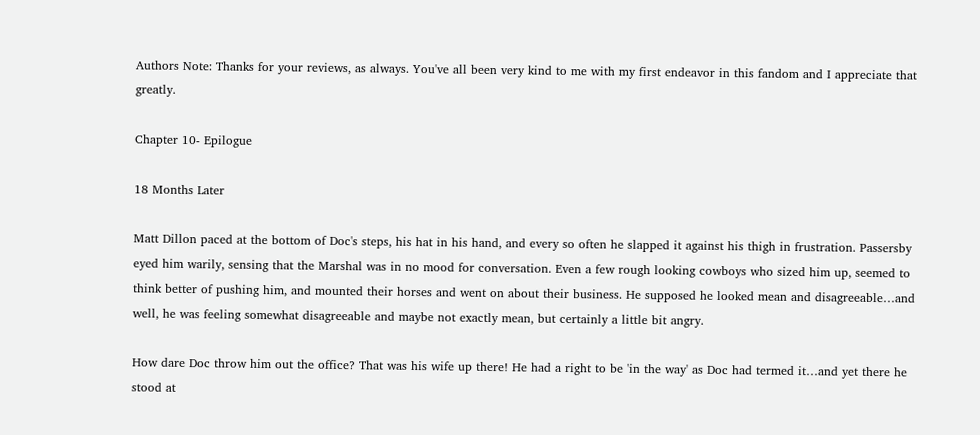Authors Note: Thanks for your reviews, as always. You've all been very kind to me with my first endeavor in this fandom and I appreciate that greatly.

Chapter 10- Epilogue

18 Months Later

Matt Dillon paced at the bottom of Doc's steps, his hat in his hand, and every so often he slapped it against his thigh in frustration. Passersby eyed him warily, sensing that the Marshal was in no mood for conversation. Even a few rough looking cowboys who sized him up, seemed to think better of pushing him, and mounted their horses and went on about their business. He supposed he looked mean and disagreeable…and well, he was feeling somewhat disagreeable and maybe not exactly mean, but certainly a little bit angry.

How dare Doc throw him out the office? That was his wife up there! He had a right to be 'in the way' as Doc had termed it…and yet there he stood at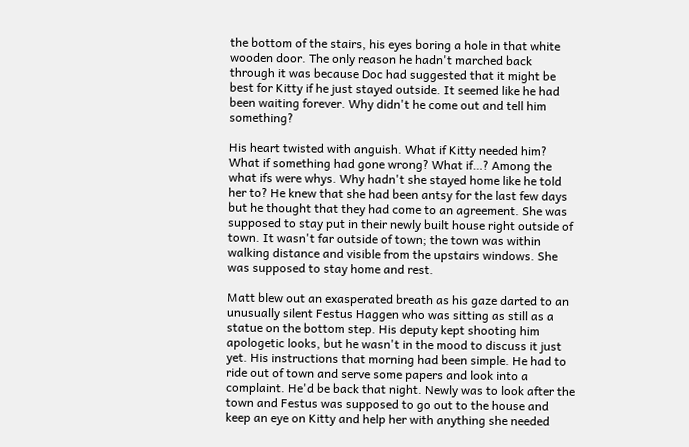the bottom of the stairs, his eyes boring a hole in that white wooden door. The only reason he hadn't marched back through it was because Doc had suggested that it might be best for Kitty if he just stayed outside. It seemed like he had been waiting forever. Why didn't he come out and tell him something?

His heart twisted with anguish. What if Kitty needed him? What if something had gone wrong? What if…? Among the what ifs were whys. Why hadn't she stayed home like he told her to? He knew that she had been antsy for the last few days but he thought that they had come to an agreement. She was supposed to stay put in their newly built house right outside of town. It wasn't far outside of town; the town was within walking distance and visible from the upstairs windows. She was supposed to stay home and rest.

Matt blew out an exasperated breath as his gaze darted to an unusually silent Festus Haggen who was sitting as still as a statue on the bottom step. His deputy kept shooting him apologetic looks, but he wasn't in the mood to discuss it just yet. His instructions that morning had been simple. He had to ride out of town and serve some papers and look into a complaint. He'd be back that night. Newly was to look after the town and Festus was supposed to go out to the house and keep an eye on Kitty and help her with anything she needed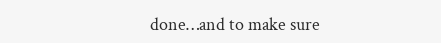done…and to make sure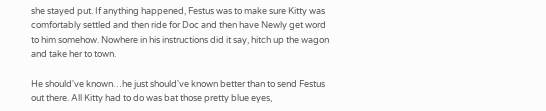she stayed put. If anything happened, Festus was to make sure Kitty was comfortably settled and then ride for Doc and then have Newly get word to him somehow. Nowhere in his instructions did it say, hitch up the wagon and take her to town.

He should've known…he just should've known better than to send Festus out there. All Kitty had to do was bat those pretty blue eyes,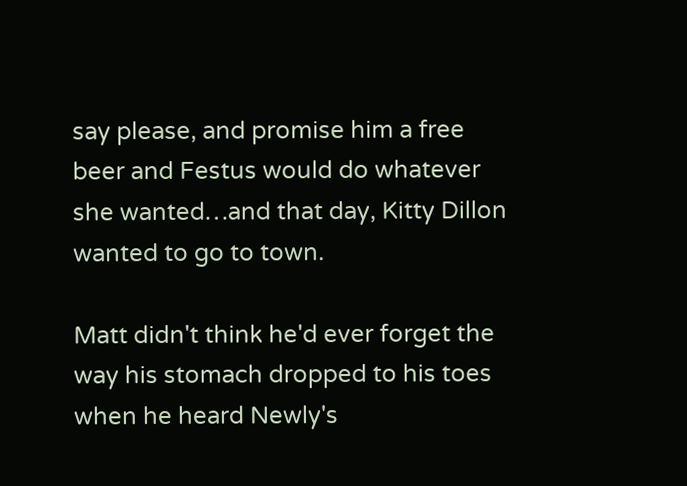say please, and promise him a free beer and Festus would do whatever she wanted…and that day, Kitty Dillon wanted to go to town.

Matt didn't think he'd ever forget the way his stomach dropped to his toes when he heard Newly's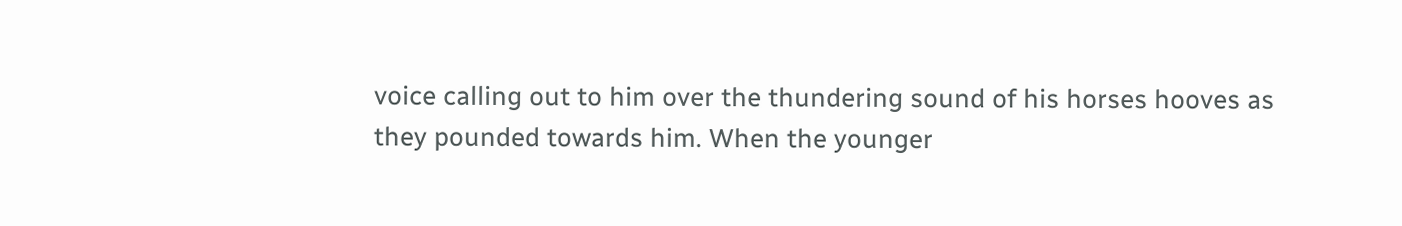voice calling out to him over the thundering sound of his horses hooves as they pounded towards him. When the younger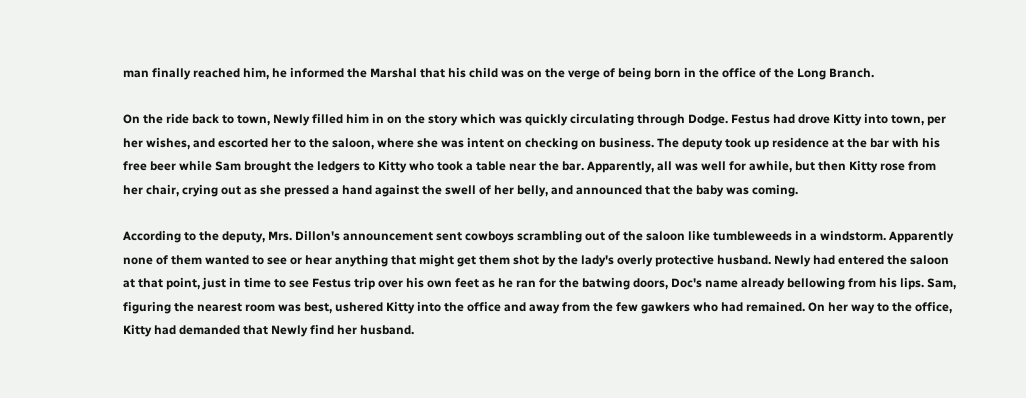man finally reached him, he informed the Marshal that his child was on the verge of being born in the office of the Long Branch.

On the ride back to town, Newly filled him in on the story which was quickly circulating through Dodge. Festus had drove Kitty into town, per her wishes, and escorted her to the saloon, where she was intent on checking on business. The deputy took up residence at the bar with his free beer while Sam brought the ledgers to Kitty who took a table near the bar. Apparently, all was well for awhile, but then Kitty rose from her chair, crying out as she pressed a hand against the swell of her belly, and announced that the baby was coming.

According to the deputy, Mrs. Dillon's announcement sent cowboys scrambling out of the saloon like tumbleweeds in a windstorm. Apparently none of them wanted to see or hear anything that might get them shot by the lady's overly protective husband. Newly had entered the saloon at that point, just in time to see Festus trip over his own feet as he ran for the batwing doors, Doc's name already bellowing from his lips. Sam, figuring the nearest room was best, ushered Kitty into the office and away from the few gawkers who had remained. On her way to the office, Kitty had demanded that Newly find her husband.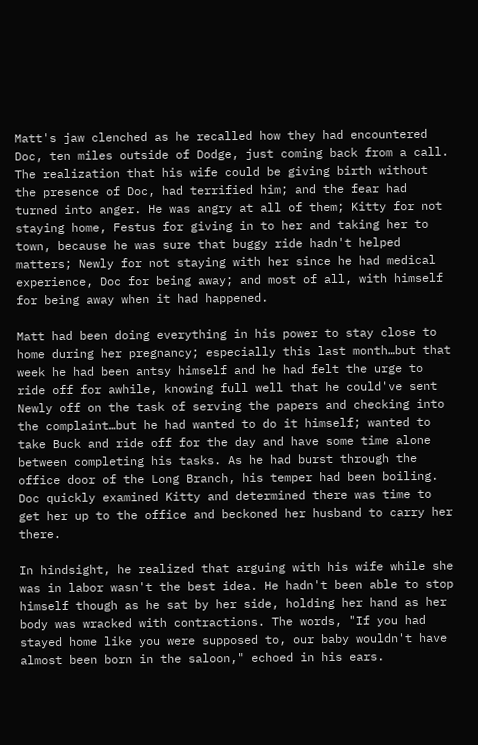Matt's jaw clenched as he recalled how they had encountered Doc, ten miles outside of Dodge, just coming back from a call. The realization that his wife could be giving birth without the presence of Doc, had terrified him; and the fear had turned into anger. He was angry at all of them; Kitty for not staying home, Festus for giving in to her and taking her to town, because he was sure that buggy ride hadn't helped matters; Newly for not staying with her since he had medical experience, Doc for being away; and most of all, with himself for being away when it had happened.

Matt had been doing everything in his power to stay close to home during her pregnancy; especially this last month…but that week he had been antsy himself and he had felt the urge to ride off for awhile, knowing full well that he could've sent Newly off on the task of serving the papers and checking into the complaint…but he had wanted to do it himself; wanted to take Buck and ride off for the day and have some time alone between completing his tasks. As he had burst through the office door of the Long Branch, his temper had been boiling. Doc quickly examined Kitty and determined there was time to get her up to the office and beckoned her husband to carry her there.

In hindsight, he realized that arguing with his wife while she was in labor wasn't the best idea. He hadn't been able to stop himself though as he sat by her side, holding her hand as her body was wracked with contractions. The words, "If you had stayed home like you were supposed to, our baby wouldn't have almost been born in the saloon," echoed in his ears.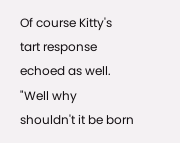Of course Kitty's tart response echoed as well. "Well why shouldn't it be born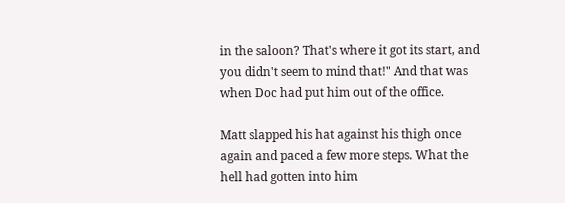in the saloon? That's where it got its start, and you didn't seem to mind that!" And that was when Doc had put him out of the office.

Matt slapped his hat against his thigh once again and paced a few more steps. What the hell had gotten into him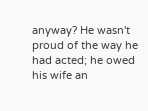anyway? He wasn't proud of the way he had acted; he owed his wife an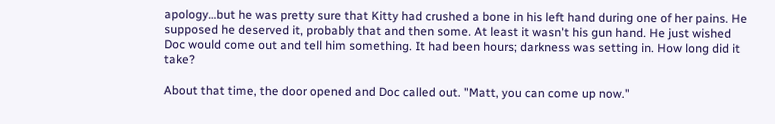apology…but he was pretty sure that Kitty had crushed a bone in his left hand during one of her pains. He supposed he deserved it, probably that and then some. At least it wasn't his gun hand. He just wished Doc would come out and tell him something. It had been hours; darkness was setting in. How long did it take?

About that time, the door opened and Doc called out. "Matt, you can come up now."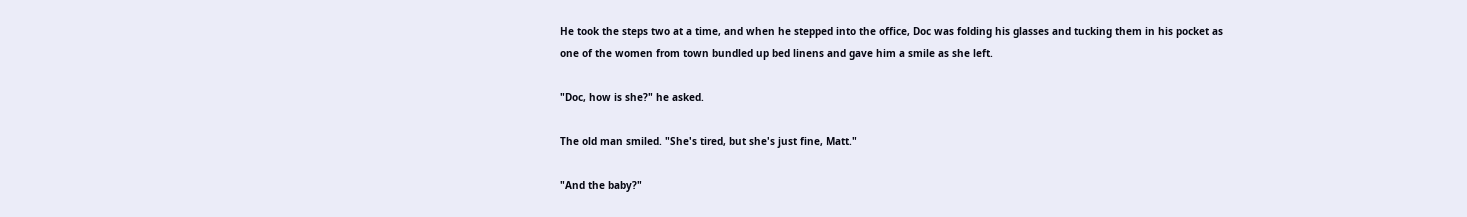He took the steps two at a time, and when he stepped into the office, Doc was folding his glasses and tucking them in his pocket as one of the women from town bundled up bed linens and gave him a smile as she left.

"Doc, how is she?" he asked.

The old man smiled. "She's tired, but she's just fine, Matt."

"And the baby?"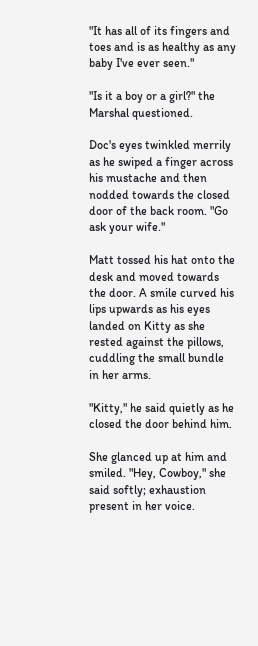"It has all of its fingers and toes and is as healthy as any baby I've ever seen."

"Is it a boy or a girl?" the Marshal questioned.

Doc's eyes twinkled merrily as he swiped a finger across his mustache and then nodded towards the closed door of the back room. "Go ask your wife."

Matt tossed his hat onto the desk and moved towards the door. A smile curved his lips upwards as his eyes landed on Kitty as she rested against the pillows, cuddling the small bundle in her arms.

"Kitty," he said quietly as he closed the door behind him.

She glanced up at him and smiled. "Hey, Cowboy," she said softly; exhaustion present in her voice.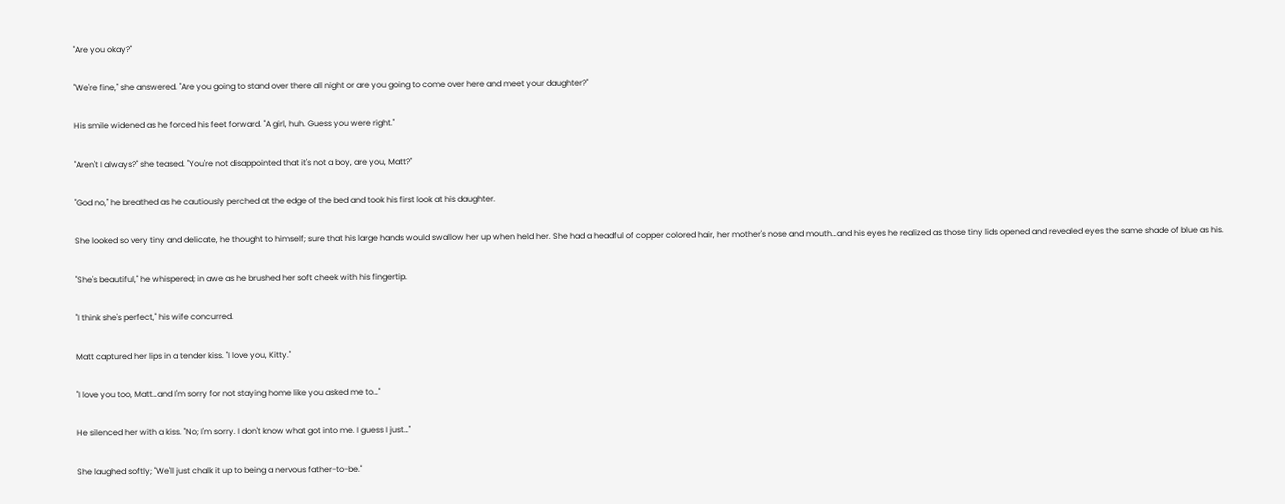"Are you okay?"

"We're fine," she answered. "Are you going to stand over there all night or are you going to come over here and meet your daughter?"

His smile widened as he forced his feet forward. "A girl, huh. Guess you were right."

"Aren't I always?" she teased. "You're not disappointed that it's not a boy, are you, Matt?"

"God no," he breathed as he cautiously perched at the edge of the bed and took his first look at his daughter.

She looked so very tiny and delicate, he thought to himself; sure that his large hands would swallow her up when held her. She had a headful of copper colored hair, her mother's nose and mouth…and his eyes he realized as those tiny lids opened and revealed eyes the same shade of blue as his.

"She's beautiful," he whispered; in awe as he brushed her soft cheek with his fingertip.

"I think she's perfect," his wife concurred.

Matt captured her lips in a tender kiss. "I love you, Kitty."

"I love you too, Matt…and I'm sorry for not staying home like you asked me to…"

He silenced her with a kiss. "No; I'm sorry. I don't know what got into me. I guess I just…"

She laughed softly; "We'll just chalk it up to being a nervous father-to-be."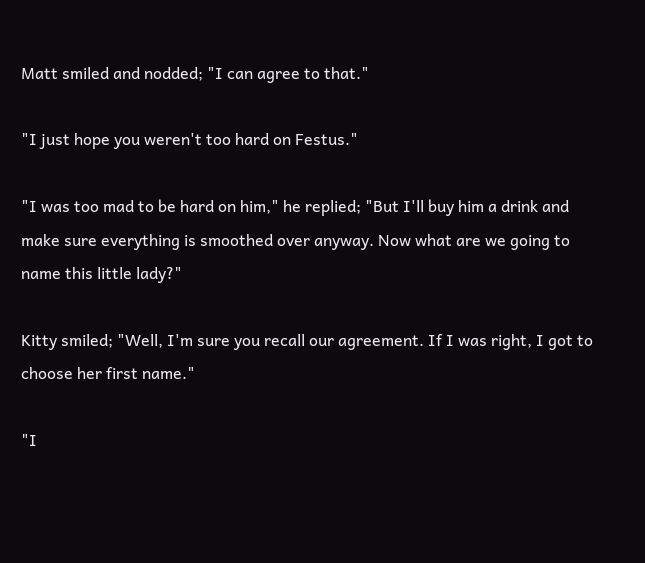Matt smiled and nodded; "I can agree to that."

"I just hope you weren't too hard on Festus."

"I was too mad to be hard on him," he replied; "But I'll buy him a drink and make sure everything is smoothed over anyway. Now what are we going to name this little lady?"

Kitty smiled; "Well, I'm sure you recall our agreement. If I was right, I got to choose her first name."

"I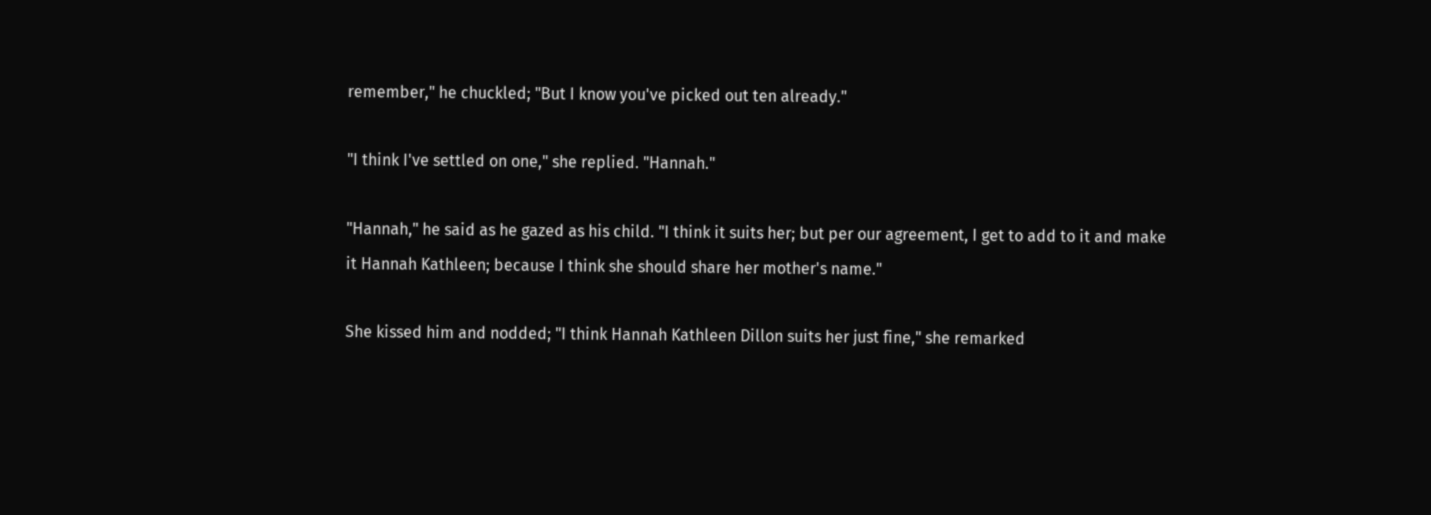remember," he chuckled; "But I know you've picked out ten already."

"I think I've settled on one," she replied. "Hannah."

"Hannah," he said as he gazed as his child. "I think it suits her; but per our agreement, I get to add to it and make it Hannah Kathleen; because I think she should share her mother's name."

She kissed him and nodded; "I think Hannah Kathleen Dillon suits her just fine," she remarked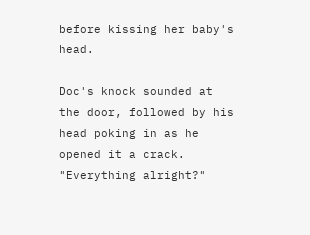before kissing her baby's head.

Doc's knock sounded at the door, followed by his head poking in as he opened it a crack. "Everything alright?"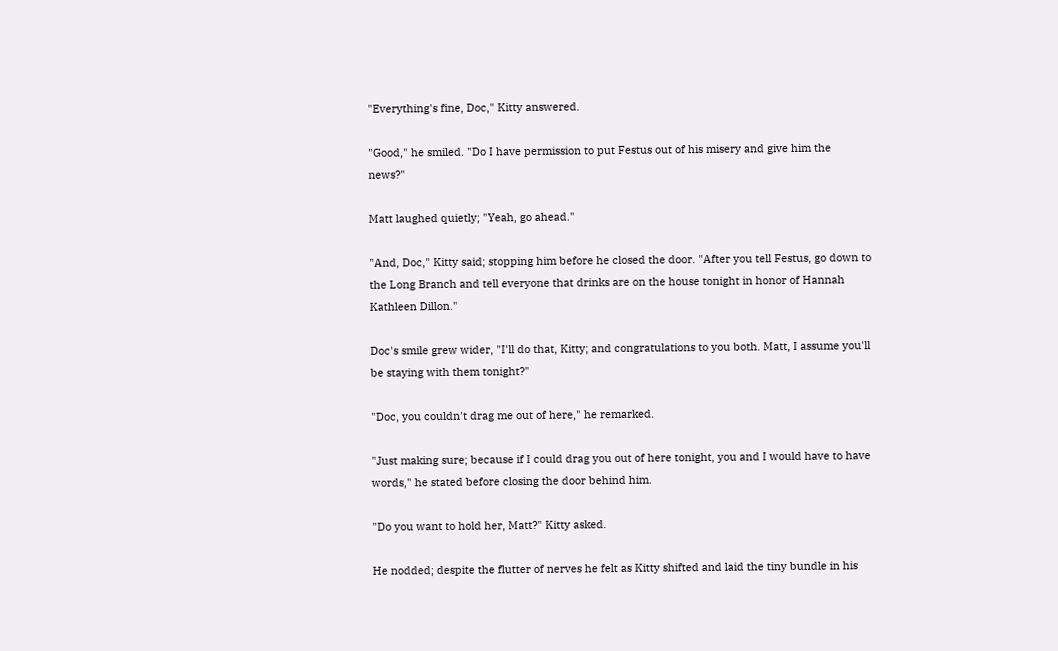"Everything's fine, Doc," Kitty answered.

"Good," he smiled. "Do I have permission to put Festus out of his misery and give him the news?"

Matt laughed quietly; "Yeah, go ahead."

"And, Doc," Kitty said; stopping him before he closed the door. "After you tell Festus, go down to the Long Branch and tell everyone that drinks are on the house tonight in honor of Hannah Kathleen Dillon."

Doc's smile grew wider, "I'll do that, Kitty; and congratulations to you both. Matt, I assume you'll be staying with them tonight?"

"Doc, you couldn't drag me out of here," he remarked.

"Just making sure; because if I could drag you out of here tonight, you and I would have to have words," he stated before closing the door behind him.

"Do you want to hold her, Matt?" Kitty asked.

He nodded; despite the flutter of nerves he felt as Kitty shifted and laid the tiny bundle in his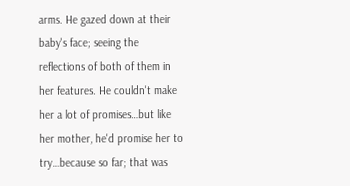arms. He gazed down at their baby's face; seeing the reflections of both of them in her features. He couldn't make her a lot of promises…but like her mother, he'd promise her to try…because so far; that was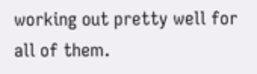working out pretty well for all of them.